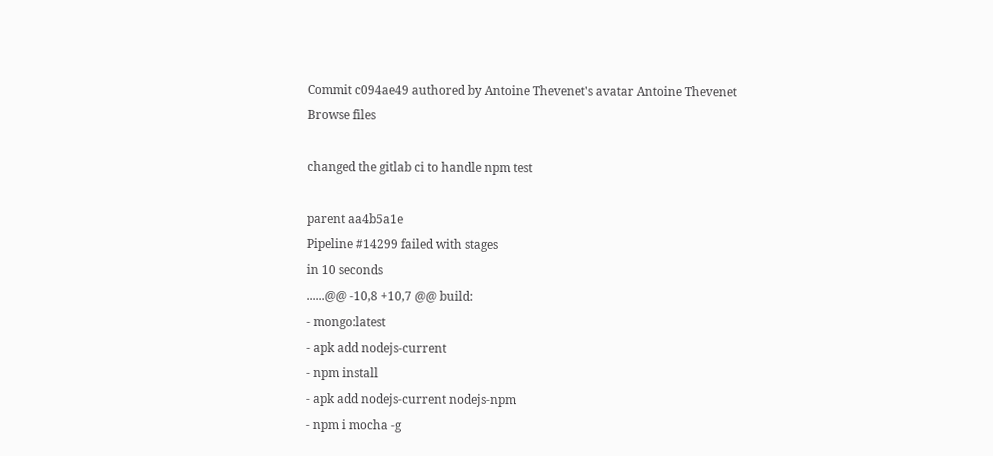Commit c094ae49 authored by Antoine Thevenet's avatar Antoine Thevenet
Browse files

changed the gitlab ci to handle npm test

parent aa4b5a1e
Pipeline #14299 failed with stages
in 10 seconds
......@@ -10,8 +10,7 @@ build:
- mongo:latest
- apk add nodejs-current
- npm install
- apk add nodejs-current nodejs-npm
- npm i mocha -g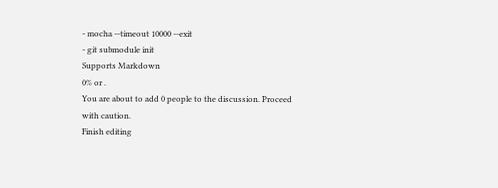- mocha --timeout 10000 --exit
- git submodule init
Supports Markdown
0% or .
You are about to add 0 people to the discussion. Proceed with caution.
Finish editing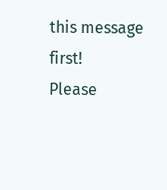this message first!
Please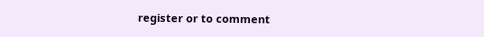register or to comment